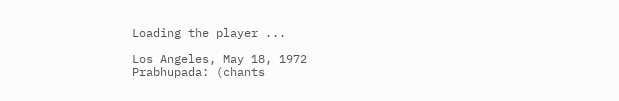Loading the player ...

Los Angeles, May 18, 1972
Prabhupada: (chants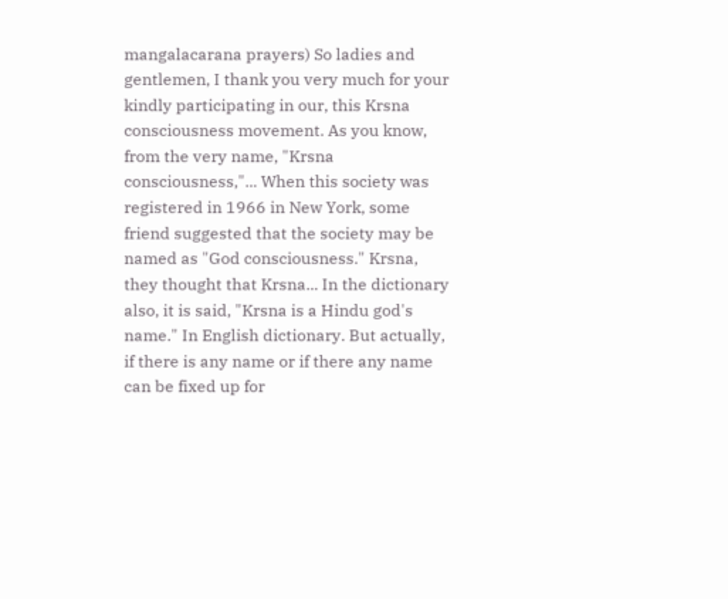mangalacarana prayers) So ladies and gentlemen, I thank you very much for your kindly participating in our, this Krsna consciousness movement. As you know, from the very name, "Krsna consciousness,"... When this society was registered in 1966 in New York, some friend suggested that the society may be named as "God consciousness." Krsna, they thought that Krsna... In the dictionary also, it is said, "Krsna is a Hindu god's name." In English dictionary. But actually, if there is any name or if there any name can be fixed up for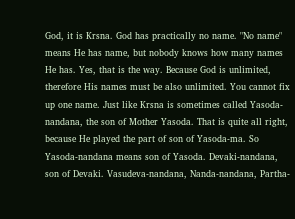God, it is Krsna. God has practically no name. "No name" means He has name, but nobody knows how many names He has. Yes, that is the way. Because God is unlimited, therefore His names must be also unlimited. You cannot fix up one name. Just like Krsna is sometimes called Yasoda-nandana, the son of Mother Yasoda. That is quite all right, because He played the part of son of Yasoda-ma. So Yasoda-nandana means son of Yasoda. Devaki-nandana, son of Devaki. Vasudeva-nandana, Nanda-nandana, Partha-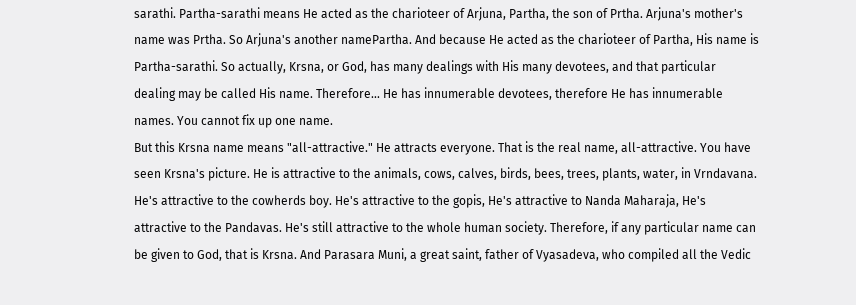sarathi. Partha-sarathi means He acted as the charioteer of Arjuna, Partha, the son of Prtha. Arjuna's mother's name was Prtha. So Arjuna's another namePartha. And because He acted as the charioteer of Partha, His name is Partha-sarathi. So actually, Krsna, or God, has many dealings with His many devotees, and that particular dealing may be called His name. Therefore... He has innumerable devotees, therefore He has innumerable names. You cannot fix up one name.
But this Krsna name means "all-attractive." He attracts everyone. That is the real name, all-attractive. You have seen Krsna's picture. He is attractive to the animals, cows, calves, birds, bees, trees, plants, water, in Vrndavana. He's attractive to the cowherds boy. He's attractive to the gopis, He's attractive to Nanda Maharaja, He's attractive to the Pandavas. He's still attractive to the whole human society. Therefore, if any particular name can be given to God, that is Krsna. And Parasara Muni, a great saint, father of Vyasadeva, who compiled all the Vedic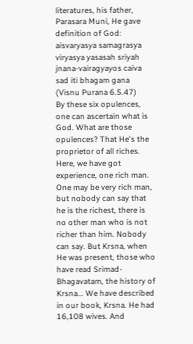literatures, his father, Parasara Muni, He gave definition of God:
aisvaryasya samagrasya
viryasya yasasah sriyah
jnana-vairagyayos caiva
sad iti bhagam gana
(Visnu Purana 6.5.47)
By these six opulences, one can ascertain what is God. What are those opulences? That He's the proprietor of all riches. Here, we have got experience, one rich man. One may be very rich man, but nobody can say that he is the richest, there is no other man who is not richer than him. Nobody can say. But Krsna, when He was present, those who have read Srimad-Bhagavatam, the history of Krsna... We have described in our book, Krsna. He had 16,108 wives. And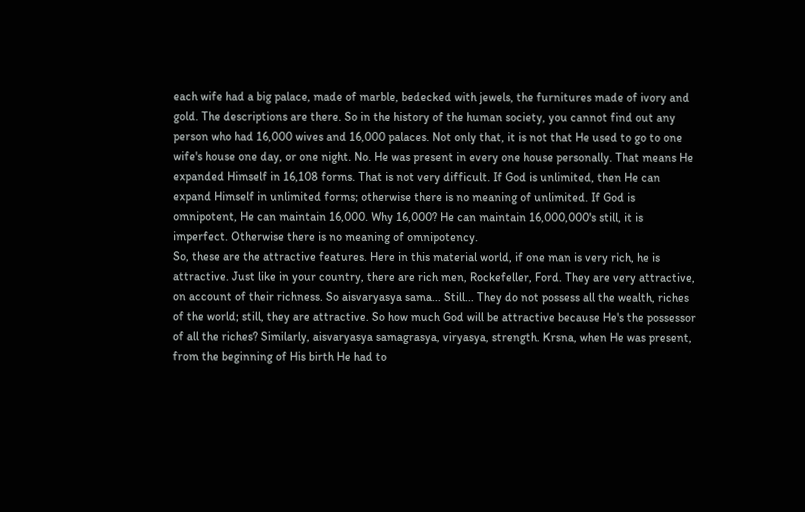each wife had a big palace, made of marble, bedecked with jewels, the furnitures made of ivory and gold. The descriptions are there. So in the history of the human society, you cannot find out any person who had 16,000 wives and 16,000 palaces. Not only that, it is not that He used to go to one wife's house one day, or one night. No. He was present in every one house personally. That means He expanded Himself in 16,108 forms. That is not very difficult. If God is unlimited, then He can expand Himself in unlimited forms; otherwise there is no meaning of unlimited. If God is omnipotent, He can maintain 16,000. Why 16,000? He can maintain 16,000,000's still, it is imperfect. Otherwise there is no meaning of omnipotency.
So, these are the attractive features. Here in this material world, if one man is very rich, he is attractive. Just like in your country, there are rich men, Rockefeller, Ford. They are very attractive, on account of their richness. So aisvaryasya sama... Still... They do not possess all the wealth, riches of the world; still, they are attractive. So how much God will be attractive because He's the possessor of all the riches? Similarly, aisvaryasya samagrasya, viryasya, strength. Krsna, when He was present, from the beginning of His birth He had to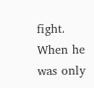fight. When he was only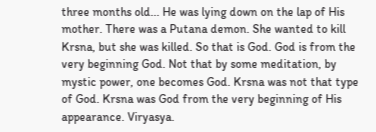three months old... He was lying down on the lap of His mother. There was a Putana demon. She wanted to kill Krsna, but she was killed. So that is God. God is from the very beginning God. Not that by some meditation, by mystic power, one becomes God. Krsna was not that type of God. Krsna was God from the very beginning of His appearance. Viryasya.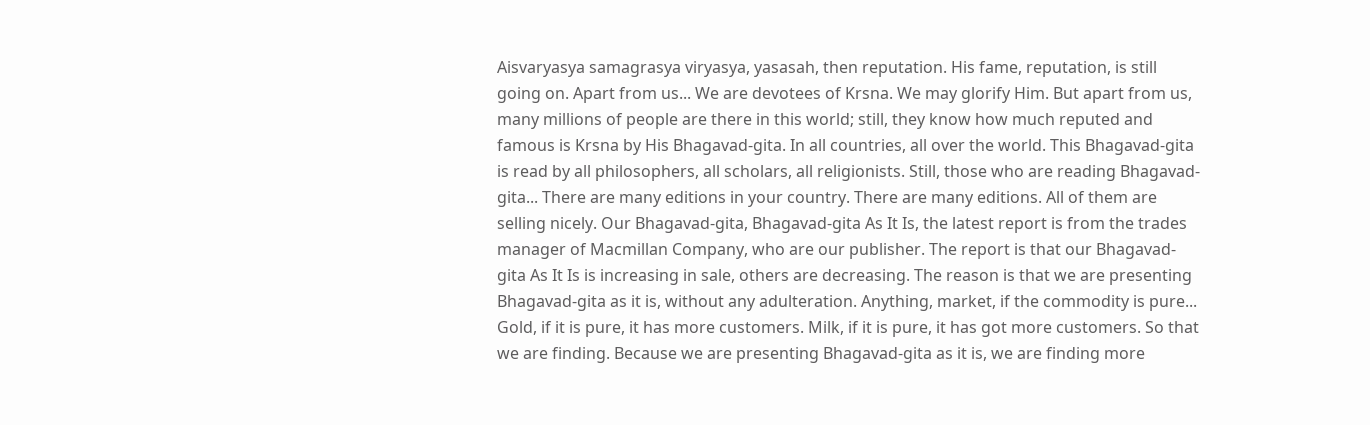Aisvaryasya samagrasya viryasya, yasasah, then reputation. His fame, reputation, is still going on. Apart from us... We are devotees of Krsna. We may glorify Him. But apart from us, many millions of people are there in this world; still, they know how much reputed and famous is Krsna by His Bhagavad-gita. In all countries, all over the world. This Bhagavad-gita is read by all philosophers, all scholars, all religionists. Still, those who are reading Bhagavad-gita... There are many editions in your country. There are many editions. All of them are selling nicely. Our Bhagavad-gita, Bhagavad-gita As It Is, the latest report is from the trades manager of Macmillan Company, who are our publisher. The report is that our Bhagavad-gita As It Is is increasing in sale, others are decreasing. The reason is that we are presenting Bhagavad-gita as it is, without any adulteration. Anything, market, if the commodity is pure... Gold, if it is pure, it has more customers. Milk, if it is pure, it has got more customers. So that we are finding. Because we are presenting Bhagavad-gita as it is, we are finding more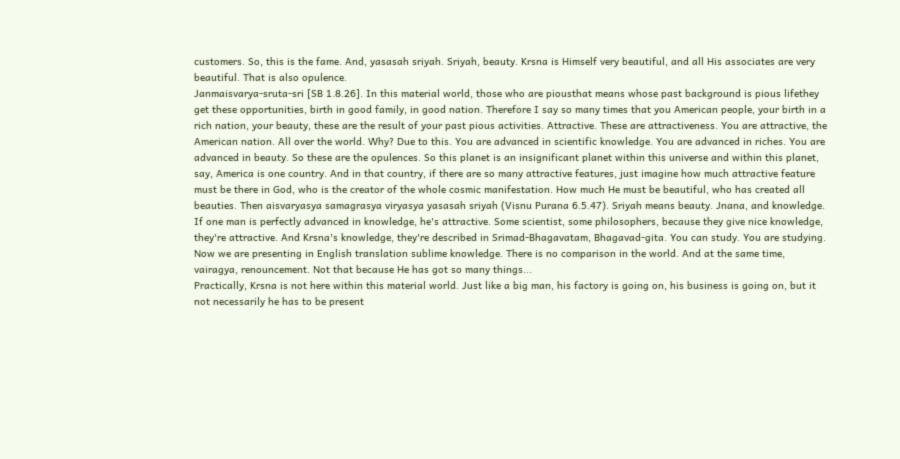customers. So, this is the fame. And, yasasah sriyah. Sriyah, beauty. Krsna is Himself very beautiful, and all His associates are very beautiful. That is also opulence.
Janmaisvarya-sruta-sri [SB 1.8.26]. In this material world, those who are piousthat means whose past background is pious lifethey get these opportunities, birth in good family, in good nation. Therefore I say so many times that you American people, your birth in a rich nation, your beauty, these are the result of your past pious activities. Attractive. These are attractiveness. You are attractive, the American nation. All over the world. Why? Due to this. You are advanced in scientific knowledge. You are advanced in riches. You are advanced in beauty. So these are the opulences. So this planet is an insignificant planet within this universe and within this planet, say, America is one country. And in that country, if there are so many attractive features, just imagine how much attractive feature must be there in God, who is the creator of the whole cosmic manifestation. How much He must be beautiful, who has created all beauties. Then aisvaryasya samagrasya viryasya yasasah sriyah (Visnu Purana 6.5.47). Sriyah means beauty. Jnana, and knowledge. If one man is perfectly advanced in knowledge, he's attractive. Some scientist, some philosophers, because they give nice knowledge, they're attractive. And Krsna's knowledge, they're described in Srimad-Bhagavatam, Bhagavad-gita. You can study. You are studying. Now we are presenting in English translation sublime knowledge. There is no comparison in the world. And at the same time, vairagya, renouncement. Not that because He has got so many things...
Practically, Krsna is not here within this material world. Just like a big man, his factory is going on, his business is going on, but it not necessarily he has to be present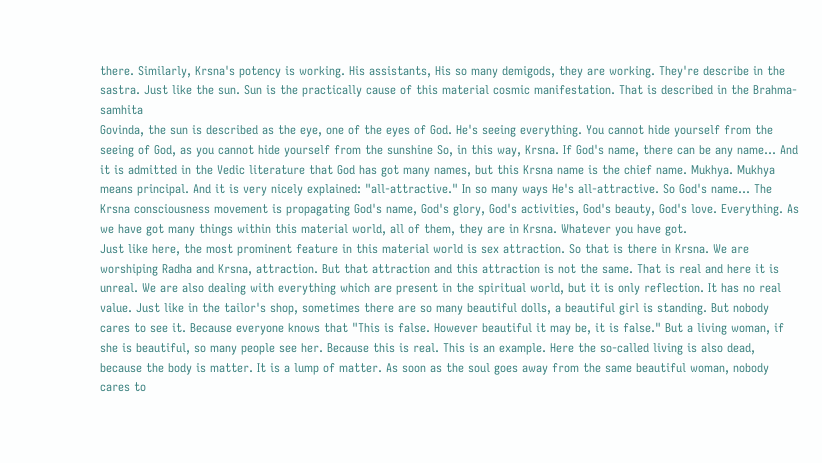there. Similarly, Krsna's potency is working. His assistants, His so many demigods, they are working. They're describe in the sastra. Just like the sun. Sun is the practically cause of this material cosmic manifestation. That is described in the Brahma-samhita
Govinda, the sun is described as the eye, one of the eyes of God. He's seeing everything. You cannot hide yourself from the seeing of God, as you cannot hide yourself from the sunshine So, in this way, Krsna. If God's name, there can be any name... And it is admitted in the Vedic literature that God has got many names, but this Krsna name is the chief name. Mukhya. Mukhya means principal. And it is very nicely explained: "all-attractive." In so many ways He's all-attractive. So God's name... The Krsna consciousness movement is propagating God's name, God's glory, God's activities, God's beauty, God's love. Everything. As we have got many things within this material world, all of them, they are in Krsna. Whatever you have got.
Just like here, the most prominent feature in this material world is sex attraction. So that is there in Krsna. We are worshiping Radha and Krsna, attraction. But that attraction and this attraction is not the same. That is real and here it is unreal. We are also dealing with everything which are present in the spiritual world, but it is only reflection. It has no real value. Just like in the tailor's shop, sometimes there are so many beautiful dolls, a beautiful girl is standing. But nobody cares to see it. Because everyone knows that "This is false. However beautiful it may be, it is false." But a living woman, if she is beautiful, so many people see her. Because this is real. This is an example. Here the so-called living is also dead, because the body is matter. It is a lump of matter. As soon as the soul goes away from the same beautiful woman, nobody cares to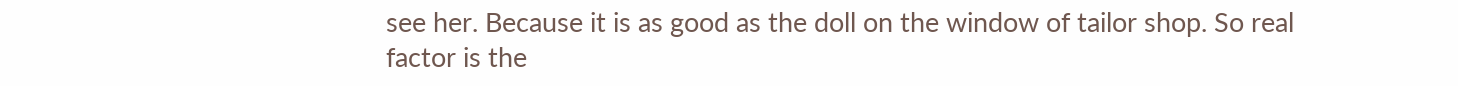see her. Because it is as good as the doll on the window of tailor shop. So real factor is the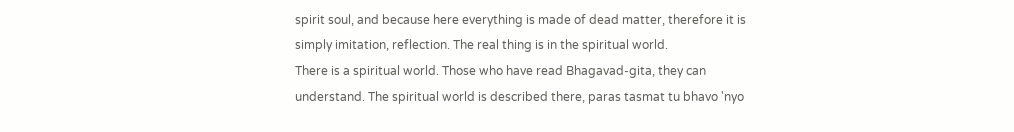spirit soul, and because here everything is made of dead matter, therefore it is simply imitation, reflection. The real thing is in the spiritual world.
There is a spiritual world. Those who have read Bhagavad-gita, they can understand. The spiritual world is described there, paras tasmat tu bhavo 'nyo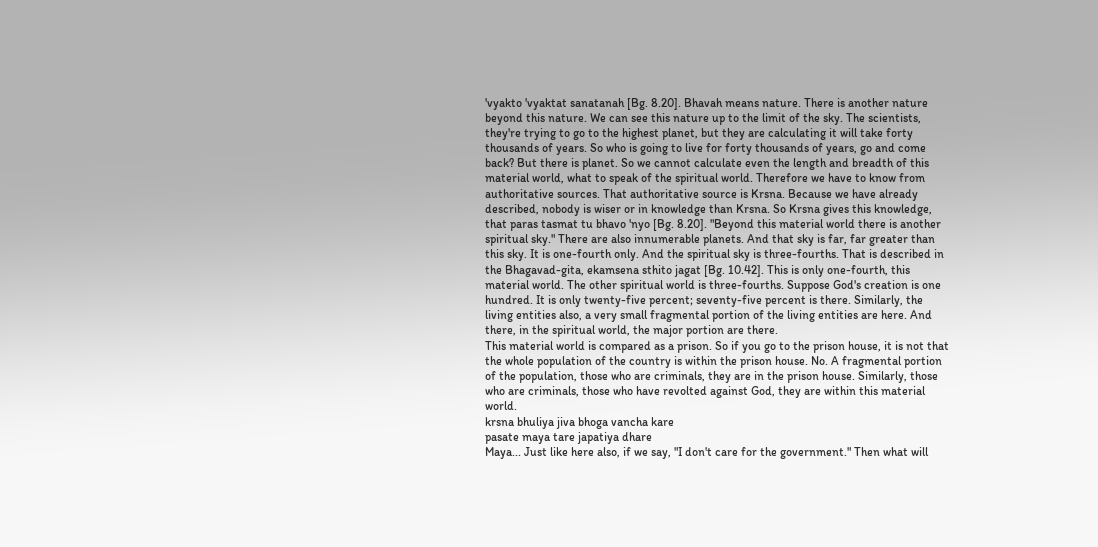'vyakto 'vyaktat sanatanah [Bg. 8.20]. Bhavah means nature. There is another nature beyond this nature. We can see this nature up to the limit of the sky. The scientists, they're trying to go to the highest planet, but they are calculating it will take forty thousands of years. So who is going to live for forty thousands of years, go and come back? But there is planet. So we cannot calculate even the length and breadth of this material world, what to speak of the spiritual world. Therefore we have to know from authoritative sources. That authoritative source is Krsna. Because we have already described, nobody is wiser or in knowledge than Krsna. So Krsna gives this knowledge, that paras tasmat tu bhavo 'nyo [Bg. 8.20]. "Beyond this material world there is another spiritual sky." There are also innumerable planets. And that sky is far, far greater than this sky. It is one-fourth only. And the spiritual sky is three-fourths. That is described in the Bhagavad-gita, ekamsena sthito jagat [Bg. 10.42]. This is only one-fourth, this material world. The other spiritual world is three-fourths. Suppose God's creation is one hundred. It is only twenty-five percent; seventy-five percent is there. Similarly, the living entities also, a very small fragmental portion of the living entities are here. And there, in the spiritual world, the major portion are there.
This material world is compared as a prison. So if you go to the prison house, it is not that the whole population of the country is within the prison house. No. A fragmental portion of the population, those who are criminals, they are in the prison house. Similarly, those who are criminals, those who have revolted against God, they are within this material world.
krsna bhuliya jiva bhoga vancha kare
pasate maya tare japatiya dhare
Maya... Just like here also, if we say, "I don't care for the government." Then what will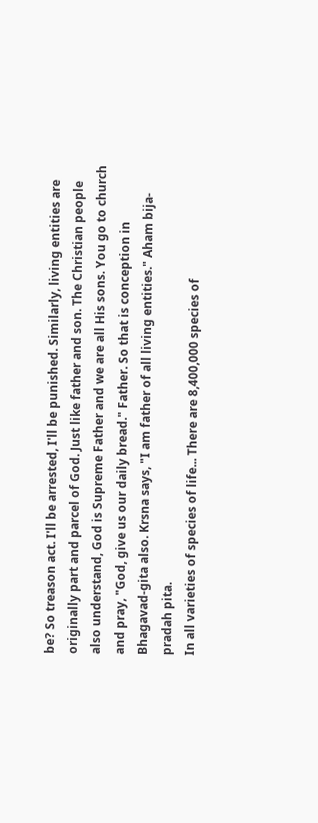be? So treason act. I'll be arrested, I'll be punished. Similarly, living entities are originally part and parcel of God. Just like father and son. The Christian people also understand, God is Supreme Father and we are all His sons. You go to church and pray, "God, give us our daily bread." Father. So that is conception in Bhagavad-gita also. Krsna says, "I am father of all living entities." Aham bija-pradah pita.
In all varieties of species of life... There are 8,400,000 species of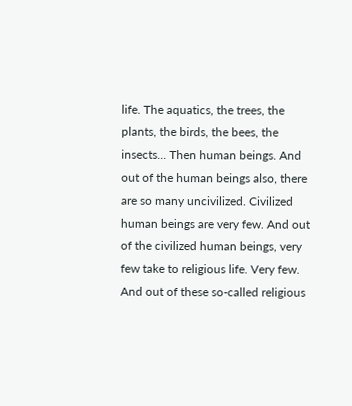life. The aquatics, the trees, the plants, the birds, the bees, the insects... Then human beings. And out of the human beings also, there are so many uncivilized. Civilized human beings are very few. And out of the civilized human beings, very few take to religious life. Very few. And out of these so-called religious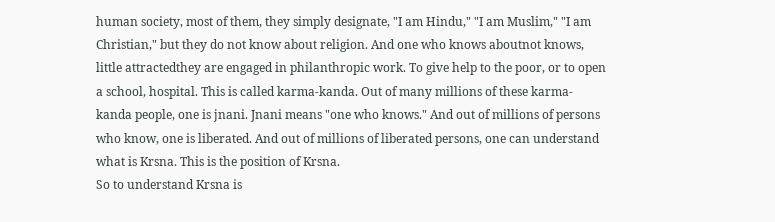human society, most of them, they simply designate, "I am Hindu," "I am Muslim," "I am Christian," but they do not know about religion. And one who knows aboutnot knows, little attractedthey are engaged in philanthropic work. To give help to the poor, or to open a school, hospital. This is called karma-kanda. Out of many millions of these karma-kanda people, one is jnani. Jnani means "one who knows." And out of millions of persons who know, one is liberated. And out of millions of liberated persons, one can understand what is Krsna. This is the position of Krsna.
So to understand Krsna is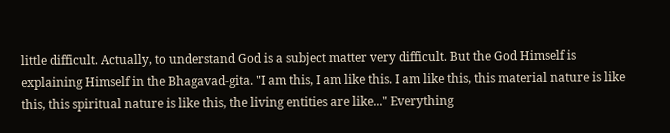little difficult. Actually, to understand God is a subject matter very difficult. But the God Himself is explaining Himself in the Bhagavad-gita. "I am this, I am like this. I am like this, this material nature is like this, this spiritual nature is like this, the living entities are like..." Everything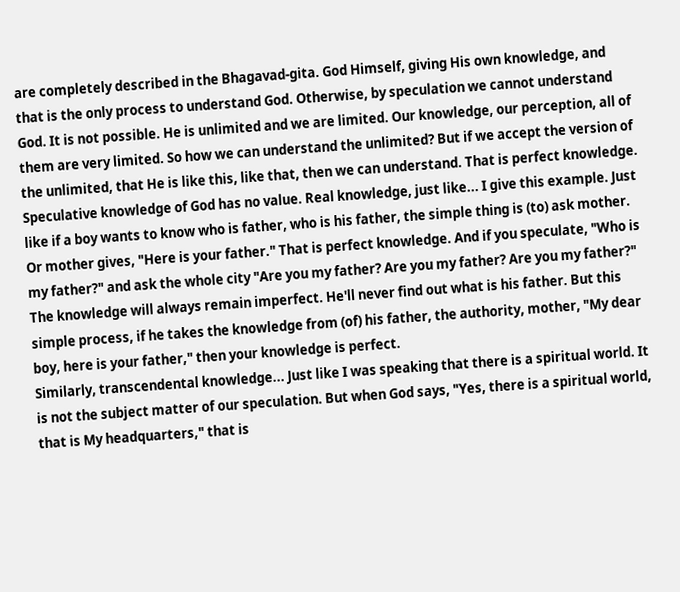are completely described in the Bhagavad-gita. God Himself, giving His own knowledge, and that is the only process to understand God. Otherwise, by speculation we cannot understand God. It is not possible. He is unlimited and we are limited. Our knowledge, our perception, all of them are very limited. So how we can understand the unlimited? But if we accept the version of the unlimited, that He is like this, like that, then we can understand. That is perfect knowledge. Speculative knowledge of God has no value. Real knowledge, just like... I give this example. Just like if a boy wants to know who is father, who is his father, the simple thing is (to) ask mother. Or mother gives, "Here is your father." That is perfect knowledge. And if you speculate, "Who is my father?" and ask the whole city "Are you my father? Are you my father? Are you my father?" The knowledge will always remain imperfect. He'll never find out what is his father. But this simple process, if he takes the knowledge from (of) his father, the authority, mother, "My dear boy, here is your father," then your knowledge is perfect.
Similarly, transcendental knowledge... Just like I was speaking that there is a spiritual world. It is not the subject matter of our speculation. But when God says, "Yes, there is a spiritual world, that is My headquarters," that is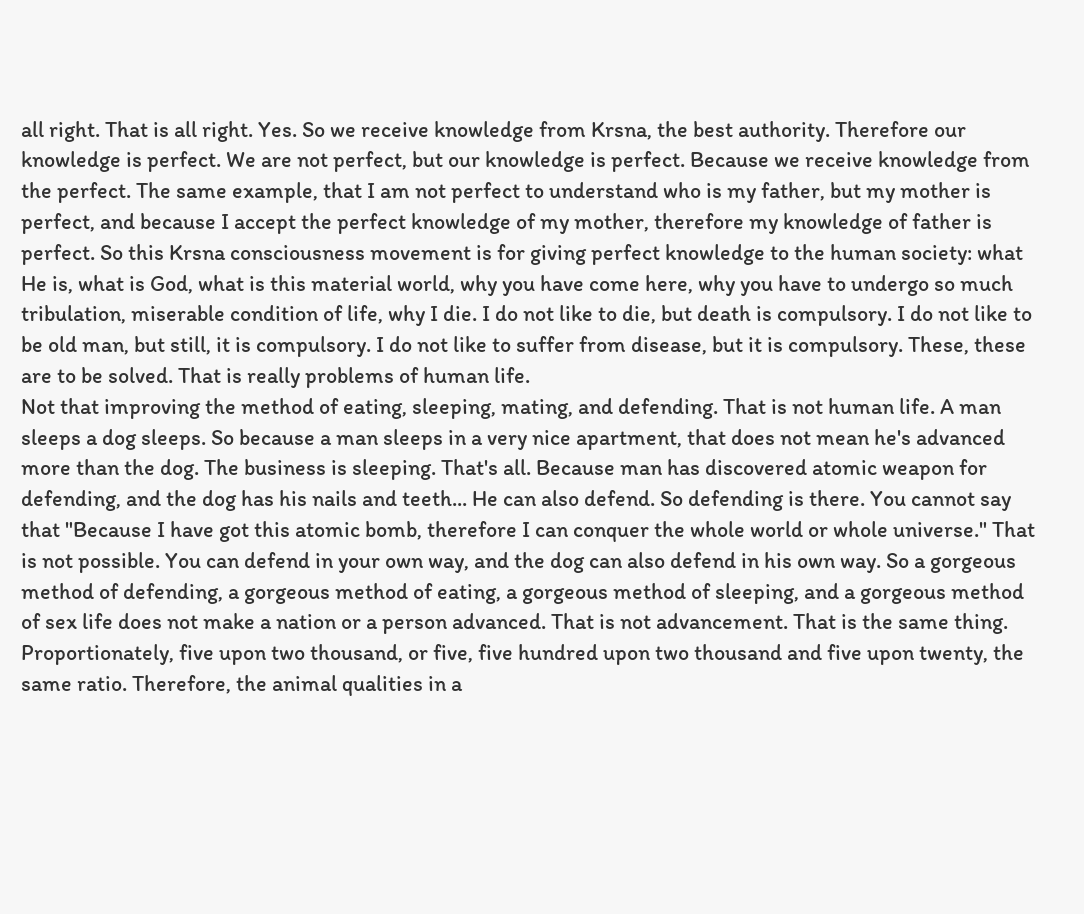all right. That is all right. Yes. So we receive knowledge from Krsna, the best authority. Therefore our knowledge is perfect. We are not perfect, but our knowledge is perfect. Because we receive knowledge from the perfect. The same example, that I am not perfect to understand who is my father, but my mother is perfect, and because I accept the perfect knowledge of my mother, therefore my knowledge of father is perfect. So this Krsna consciousness movement is for giving perfect knowledge to the human society: what He is, what is God, what is this material world, why you have come here, why you have to undergo so much tribulation, miserable condition of life, why I die. I do not like to die, but death is compulsory. I do not like to be old man, but still, it is compulsory. I do not like to suffer from disease, but it is compulsory. These, these are to be solved. That is really problems of human life.
Not that improving the method of eating, sleeping, mating, and defending. That is not human life. A man sleeps a dog sleeps. So because a man sleeps in a very nice apartment, that does not mean he's advanced more than the dog. The business is sleeping. That's all. Because man has discovered atomic weapon for defending, and the dog has his nails and teeth... He can also defend. So defending is there. You cannot say that "Because I have got this atomic bomb, therefore I can conquer the whole world or whole universe." That is not possible. You can defend in your own way, and the dog can also defend in his own way. So a gorgeous method of defending, a gorgeous method of eating, a gorgeous method of sleeping, and a gorgeous method of sex life does not make a nation or a person advanced. That is not advancement. That is the same thing. Proportionately, five upon two thousand, or five, five hundred upon two thousand and five upon twenty, the same ratio. Therefore, the animal qualities in a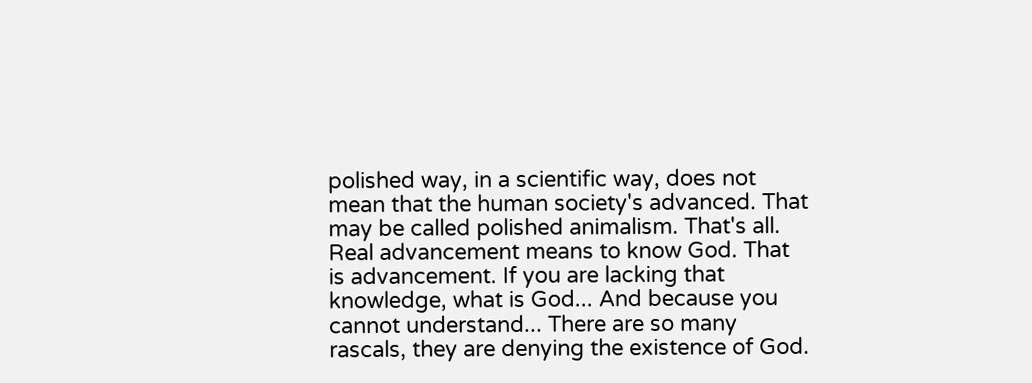polished way, in a scientific way, does not mean that the human society's advanced. That may be called polished animalism. That's all.
Real advancement means to know God. That is advancement. If you are lacking that knowledge, what is God... And because you cannot understand... There are so many rascals, they are denying the existence of God.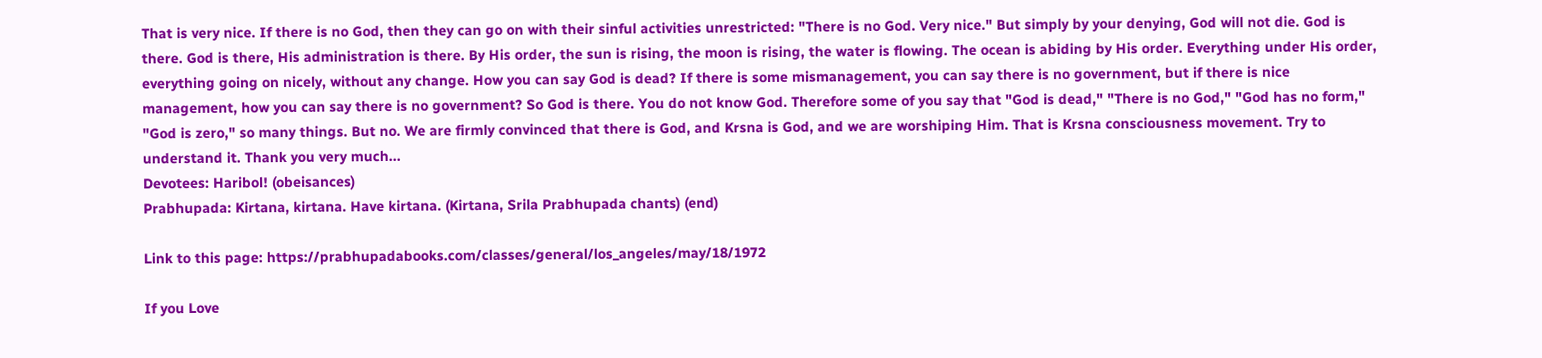That is very nice. If there is no God, then they can go on with their sinful activities unrestricted: "There is no God. Very nice." But simply by your denying, God will not die. God is there. God is there, His administration is there. By His order, the sun is rising, the moon is rising, the water is flowing. The ocean is abiding by His order. Everything under His order, everything going on nicely, without any change. How you can say God is dead? If there is some mismanagement, you can say there is no government, but if there is nice management, how you can say there is no government? So God is there. You do not know God. Therefore some of you say that "God is dead," "There is no God," "God has no form," "God is zero," so many things. But no. We are firmly convinced that there is God, and Krsna is God, and we are worshiping Him. That is Krsna consciousness movement. Try to understand it. Thank you very much...
Devotees: Haribol! (obeisances)
Prabhupada: Kirtana, kirtana. Have kirtana. (Kirtana, Srila Prabhupada chants) (end)

Link to this page: https://prabhupadabooks.com/classes/general/los_angeles/may/18/1972

If you Love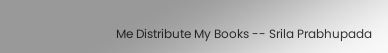Me Distribute My Books -- Srila Prabhupada